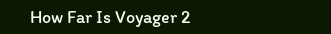How Far Is Voyager 2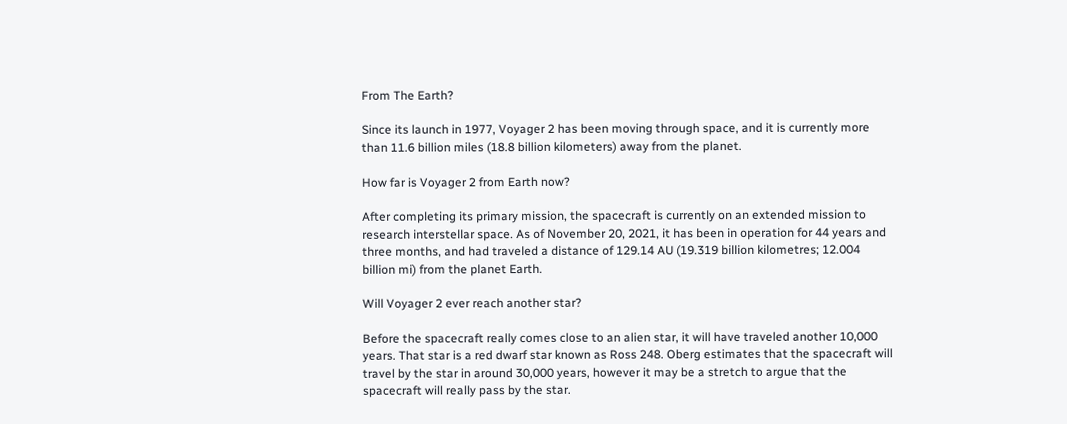From The Earth?

Since its launch in 1977, Voyager 2 has been moving through space, and it is currently more than 11.6 billion miles (18.8 billion kilometers) away from the planet.

How far is Voyager 2 from Earth now?

After completing its primary mission, the spacecraft is currently on an extended mission to research interstellar space. As of November 20, 2021, it has been in operation for 44 years and three months, and had traveled a distance of 129.14 AU (19.319 billion kilometres; 12.004 billion mi) from the planet Earth.

Will Voyager 2 ever reach another star?

Before the spacecraft really comes close to an alien star, it will have traveled another 10,000 years. That star is a red dwarf star known as Ross 248. Oberg estimates that the spacecraft will travel by the star in around 30,000 years, however it may be a stretch to argue that the spacecraft will really pass by the star.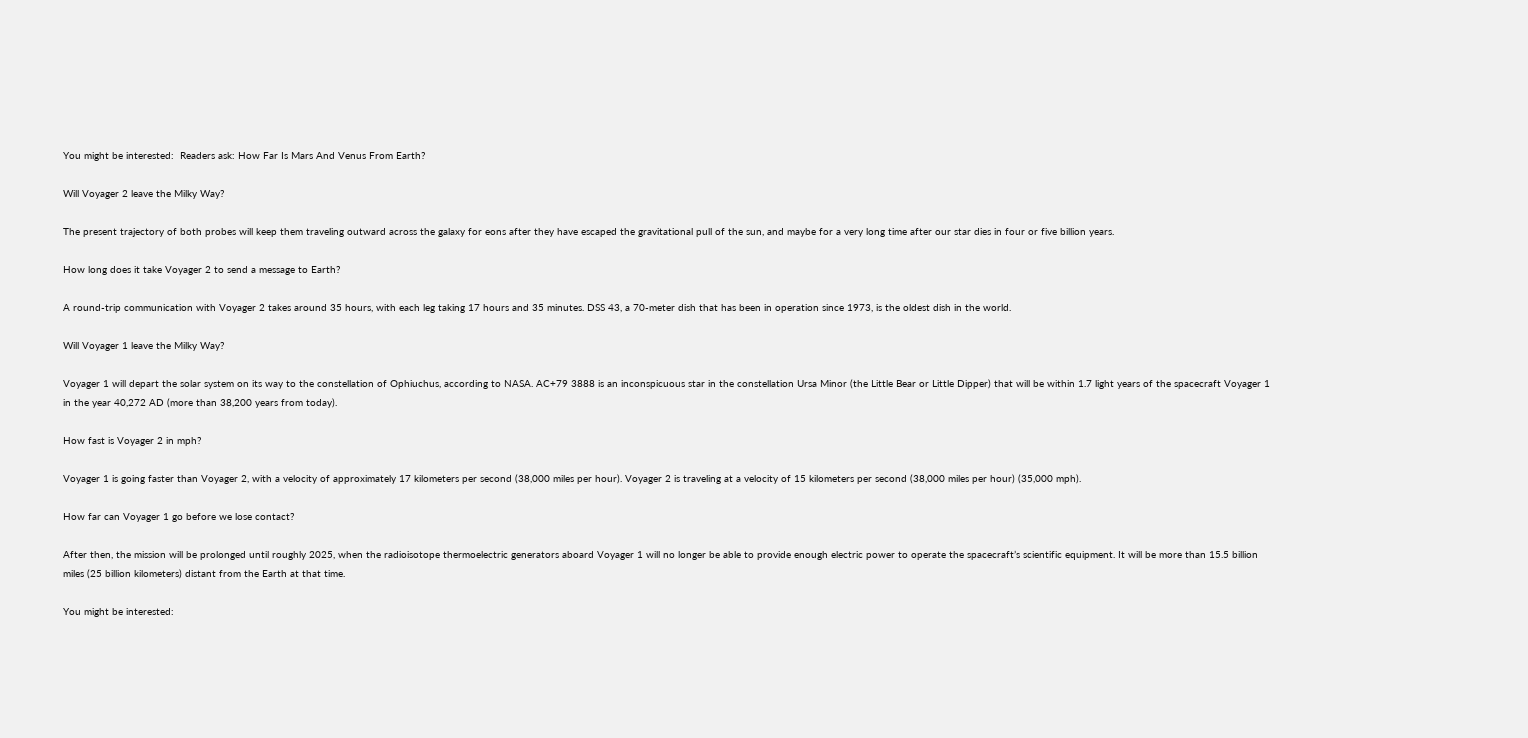You might be interested:  Readers ask: How Far Is Mars And Venus From Earth?

Will Voyager 2 leave the Milky Way?

The present trajectory of both probes will keep them traveling outward across the galaxy for eons after they have escaped the gravitational pull of the sun, and maybe for a very long time after our star dies in four or five billion years.

How long does it take Voyager 2 to send a message to Earth?

A round-trip communication with Voyager 2 takes around 35 hours, with each leg taking 17 hours and 35 minutes. DSS 43, a 70-meter dish that has been in operation since 1973, is the oldest dish in the world.

Will Voyager 1 leave the Milky Way?

Voyager 1 will depart the solar system on its way to the constellation of Ophiuchus, according to NASA. AC+79 3888 is an inconspicuous star in the constellation Ursa Minor (the Little Bear or Little Dipper) that will be within 1.7 light years of the spacecraft Voyager 1 in the year 40,272 AD (more than 38,200 years from today).

How fast is Voyager 2 in mph?

Voyager 1 is going faster than Voyager 2, with a velocity of approximately 17 kilometers per second (38,000 miles per hour). Voyager 2 is traveling at a velocity of 15 kilometers per second (38,000 miles per hour) (35,000 mph).

How far can Voyager 1 go before we lose contact?

After then, the mission will be prolonged until roughly 2025, when the radioisotope thermoelectric generators aboard Voyager 1 will no longer be able to provide enough electric power to operate the spacecraft’s scientific equipment. It will be more than 15.5 billion miles (25 billion kilometers) distant from the Earth at that time.

You might be interested: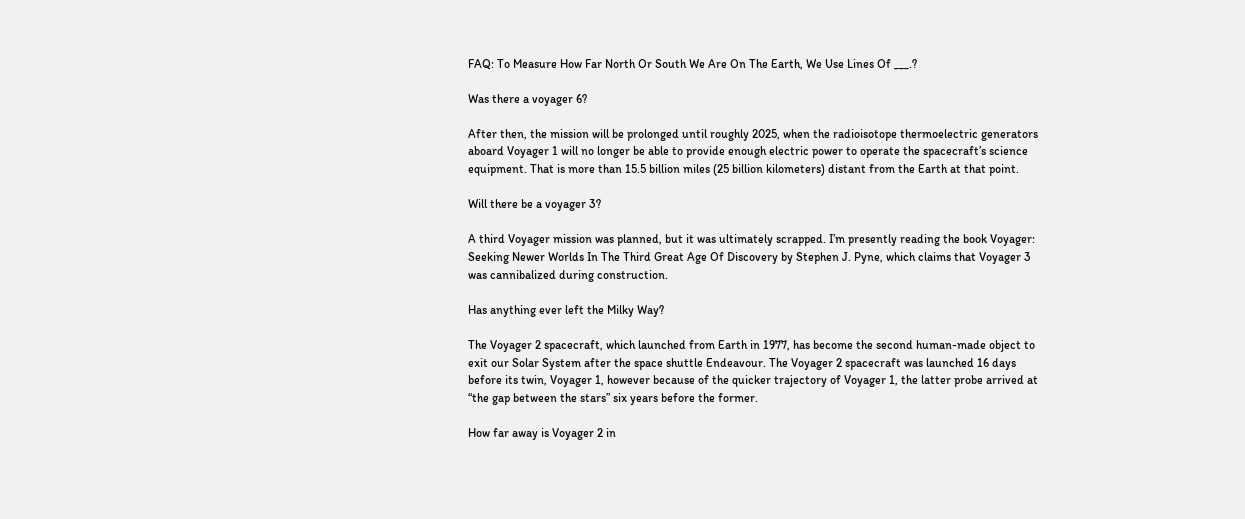FAQ: To Measure How Far North Or South We Are On The Earth, We Use Lines Of ___.?

Was there a voyager 6?

After then, the mission will be prolonged until roughly 2025, when the radioisotope thermoelectric generators aboard Voyager 1 will no longer be able to provide enough electric power to operate the spacecraft’s science equipment. That is more than 15.5 billion miles (25 billion kilometers) distant from the Earth at that point.

Will there be a voyager 3?

A third Voyager mission was planned, but it was ultimately scrapped. I’m presently reading the book Voyager: Seeking Newer Worlds In The Third Great Age Of Discovery by Stephen J. Pyne, which claims that Voyager 3 was cannibalized during construction.

Has anything ever left the Milky Way?

The Voyager 2 spacecraft, which launched from Earth in 1977, has become the second human-made object to exit our Solar System after the space shuttle Endeavour. The Voyager 2 spacecraft was launched 16 days before its twin, Voyager 1, however because of the quicker trajectory of Voyager 1, the latter probe arrived at “the gap between the stars” six years before the former.

How far away is Voyager 2 in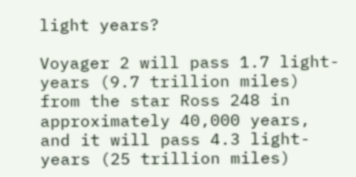light years?

Voyager 2 will pass 1.7 light-years (9.7 trillion miles) from the star Ross 248 in approximately 40,000 years, and it will pass 4.3 light-years (25 trillion miles)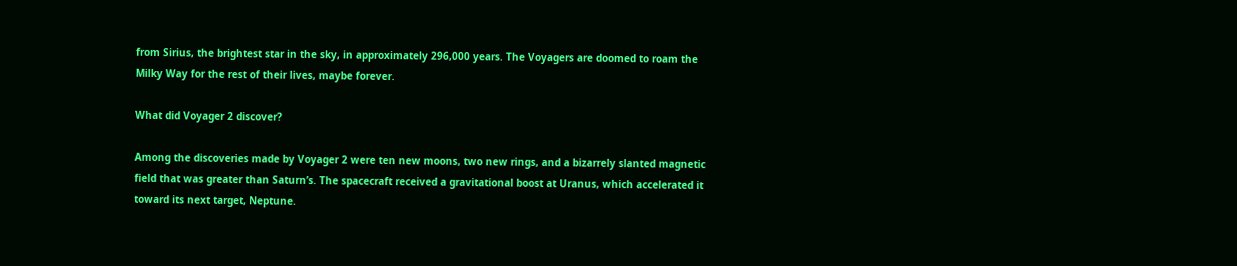from Sirius, the brightest star in the sky, in approximately 296,000 years. The Voyagers are doomed to roam the Milky Way for the rest of their lives, maybe forever.

What did Voyager 2 discover?

Among the discoveries made by Voyager 2 were ten new moons, two new rings, and a bizarrely slanted magnetic field that was greater than Saturn’s. The spacecraft received a gravitational boost at Uranus, which accelerated it toward its next target, Neptune.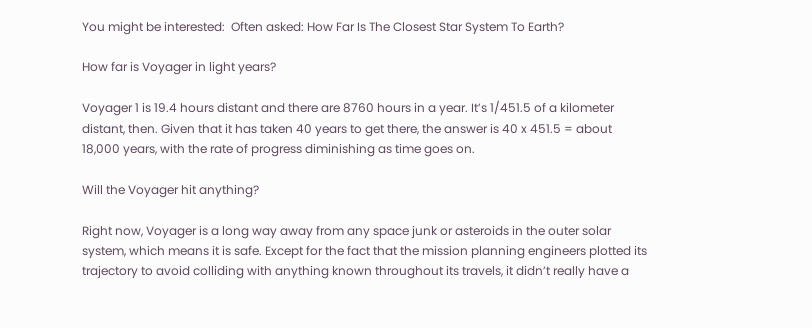You might be interested:  Often asked: How Far Is The Closest Star System To Earth?

How far is Voyager in light years?

Voyager 1 is 19.4 hours distant and there are 8760 hours in a year. It’s 1/451.5 of a kilometer distant, then. Given that it has taken 40 years to get there, the answer is 40 x 451.5 = about 18,000 years, with the rate of progress diminishing as time goes on.

Will the Voyager hit anything?

Right now, Voyager is a long way away from any space junk or asteroids in the outer solar system, which means it is safe. Except for the fact that the mission planning engineers plotted its trajectory to avoid colliding with anything known throughout its travels, it didn’t really have a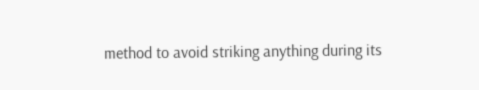method to avoid striking anything during its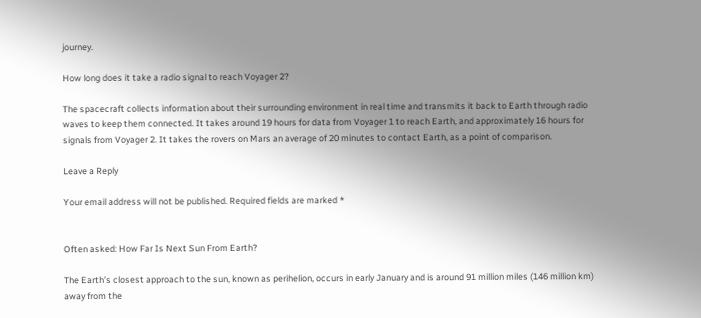journey.

How long does it take a radio signal to reach Voyager 2?

The spacecraft collects information about their surrounding environment in real time and transmits it back to Earth through radio waves to keep them connected. It takes around 19 hours for data from Voyager 1 to reach Earth, and approximately 16 hours for signals from Voyager 2. It takes the rovers on Mars an average of 20 minutes to contact Earth, as a point of comparison.

Leave a Reply

Your email address will not be published. Required fields are marked *


Often asked: How Far Is Next Sun From Earth?

The Earth’s closest approach to the sun, known as perihelion, occurs in early January and is around 91 million miles (146 million km) away from the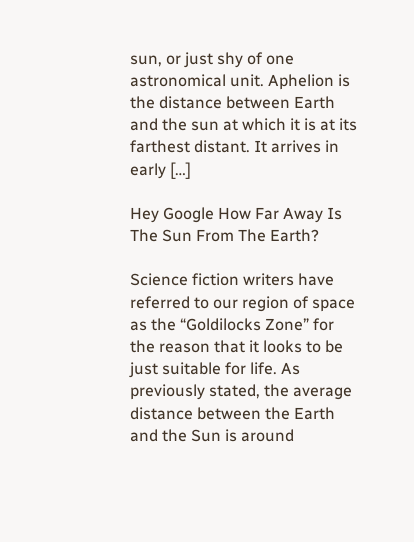sun, or just shy of one astronomical unit. Aphelion is the distance between Earth and the sun at which it is at its farthest distant. It arrives in early […]

Hey Google How Far Away Is The Sun From The Earth?

Science fiction writers have referred to our region of space as the “Goldilocks Zone” for the reason that it looks to be just suitable for life. As previously stated, the average distance between the Earth and the Sun is around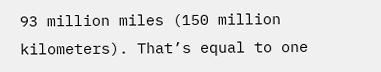93 million miles (150 million kilometers). That’s equal to one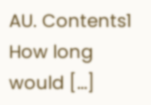AU. Contents1 How long would […]